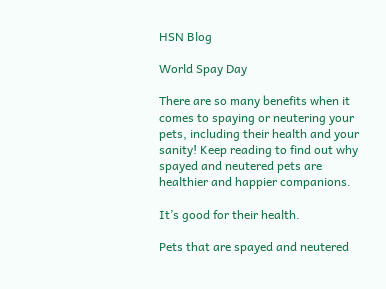HSN Blog

World Spay Day

There are so many benefits when it comes to spaying or neutering your pets, including their health and your sanity! Keep reading to find out why spayed and neutered pets are healthier and happier companions.

It’s good for their health.

Pets that are spayed and neutered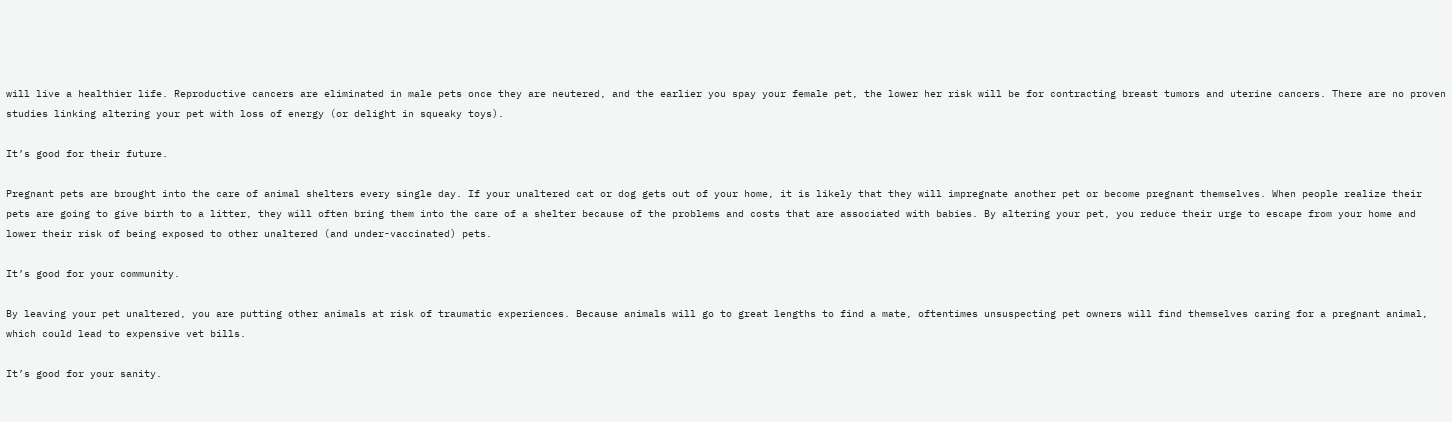will live a healthier life. Reproductive cancers are eliminated in male pets once they are neutered, and the earlier you spay your female pet, the lower her risk will be for contracting breast tumors and uterine cancers. There are no proven studies linking altering your pet with loss of energy (or delight in squeaky toys).

It’s good for their future.

Pregnant pets are brought into the care of animal shelters every single day. If your unaltered cat or dog gets out of your home, it is likely that they will impregnate another pet or become pregnant themselves. When people realize their pets are going to give birth to a litter, they will often bring them into the care of a shelter because of the problems and costs that are associated with babies. By altering your pet, you reduce their urge to escape from your home and lower their risk of being exposed to other unaltered (and under-vaccinated) pets.

It’s good for your community.

By leaving your pet unaltered, you are putting other animals at risk of traumatic experiences. Because animals will go to great lengths to find a mate, oftentimes unsuspecting pet owners will find themselves caring for a pregnant animal, which could lead to expensive vet bills.

It’s good for your sanity.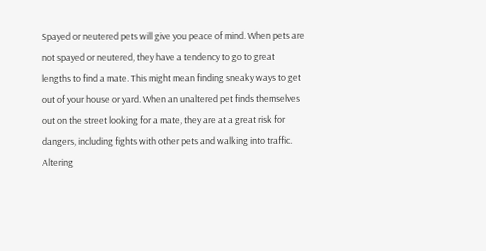Spayed or neutered pets will give you peace of mind. When pets are not spayed or neutered, they have a tendency to go to great lengths to find a mate. This might mean finding sneaky ways to get out of your house or yard. When an unaltered pet finds themselves out on the street looking for a mate, they are at a great risk for dangers, including fights with other pets and walking into traffic. Altering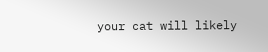your cat will likely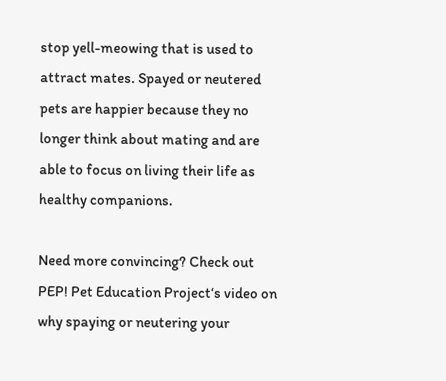stop yell-meowing that is used to attract mates. Spayed or neutered pets are happier because they no longer think about mating and are able to focus on living their life as healthy companions.

Need more convincing? Check out PEP! Pet Education Project‘s video on why spaying or neutering your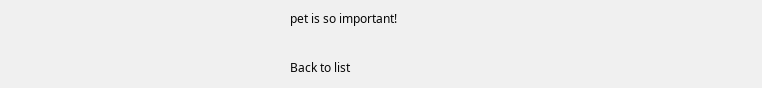pet is so important!

Back to list